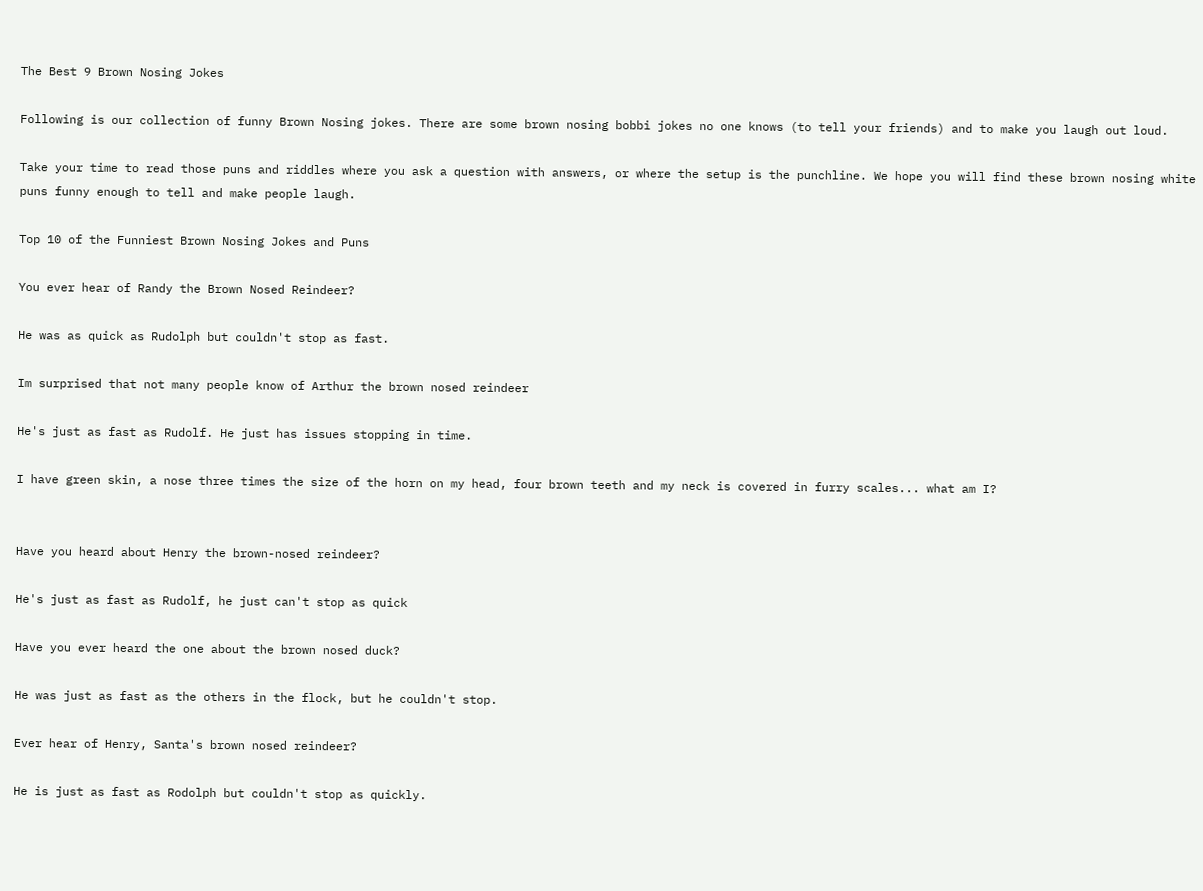The Best 9 Brown Nosing Jokes

Following is our collection of funny Brown Nosing jokes. There are some brown nosing bobbi jokes no one knows (to tell your friends) and to make you laugh out loud.

Take your time to read those puns and riddles where you ask a question with answers, or where the setup is the punchline. We hope you will find these brown nosing white puns funny enough to tell and make people laugh.

Top 10 of the Funniest Brown Nosing Jokes and Puns

You ever hear of Randy the Brown Nosed Reindeer?

He was as quick as Rudolph but couldn't stop as fast.

Im surprised that not many people know of Arthur the brown nosed reindeer

He's just as fast as Rudolf. He just has issues stopping in time.

I have green skin, a nose three times the size of the horn on my head, four brown teeth and my neck is covered in furry scales... what am I?


Have you heard about Henry the brown-nosed reindeer?

He's just as fast as Rudolf, he just can't stop as quick

Have you ever heard the one about the brown nosed duck?

He was just as fast as the others in the flock, but he couldn't stop.

Ever hear of Henry, Santa's brown nosed reindeer?

He is just as fast as Rodolph but couldn't stop as quickly.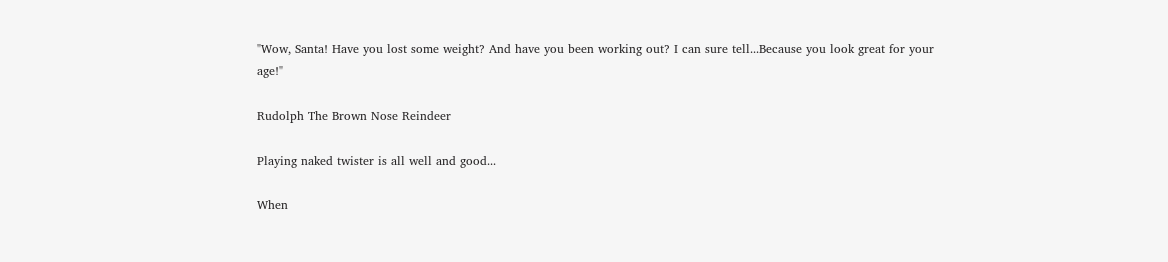"Wow, Santa! Have you lost some weight? And have you been working out? I can sure tell...Because you look great for your age!"

Rudolph The Brown Nose Reindeer

Playing naked twister is all well and good...

When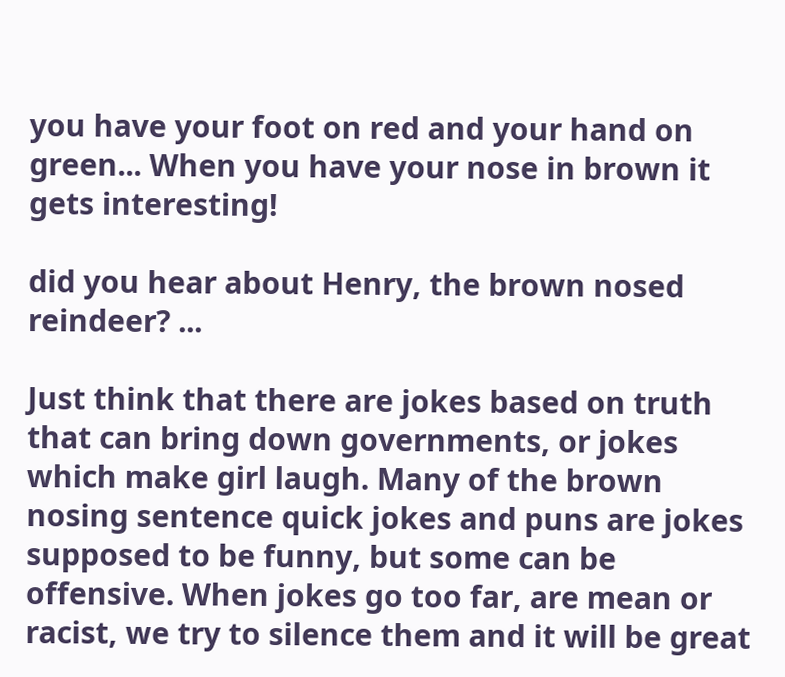you have your foot on red and your hand on green... When you have your nose in brown it gets interesting!

did you hear about Henry, the brown nosed reindeer? ...

Just think that there are jokes based on truth that can bring down governments, or jokes which make girl laugh. Many of the brown nosing sentence quick jokes and puns are jokes supposed to be funny, but some can be offensive. When jokes go too far, are mean or racist, we try to silence them and it will be great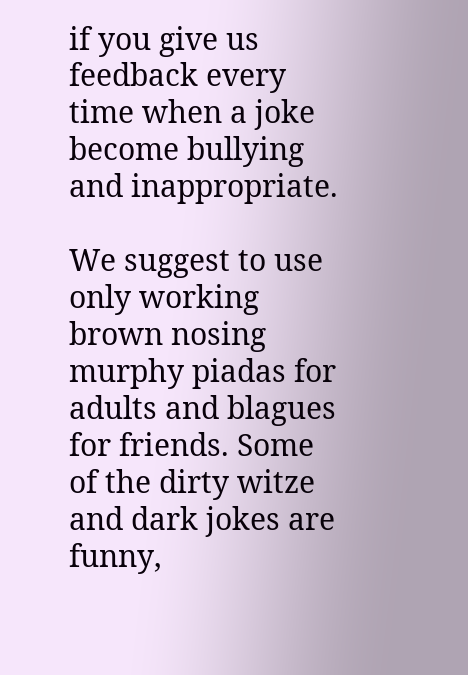if you give us feedback every time when a joke become bullying and inappropriate.

We suggest to use only working brown nosing murphy piadas for adults and blagues for friends. Some of the dirty witze and dark jokes are funny,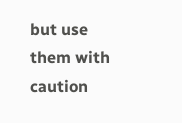but use them with caution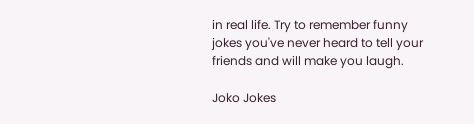in real life. Try to remember funny jokes you've never heard to tell your friends and will make you laugh.

Joko Jokes